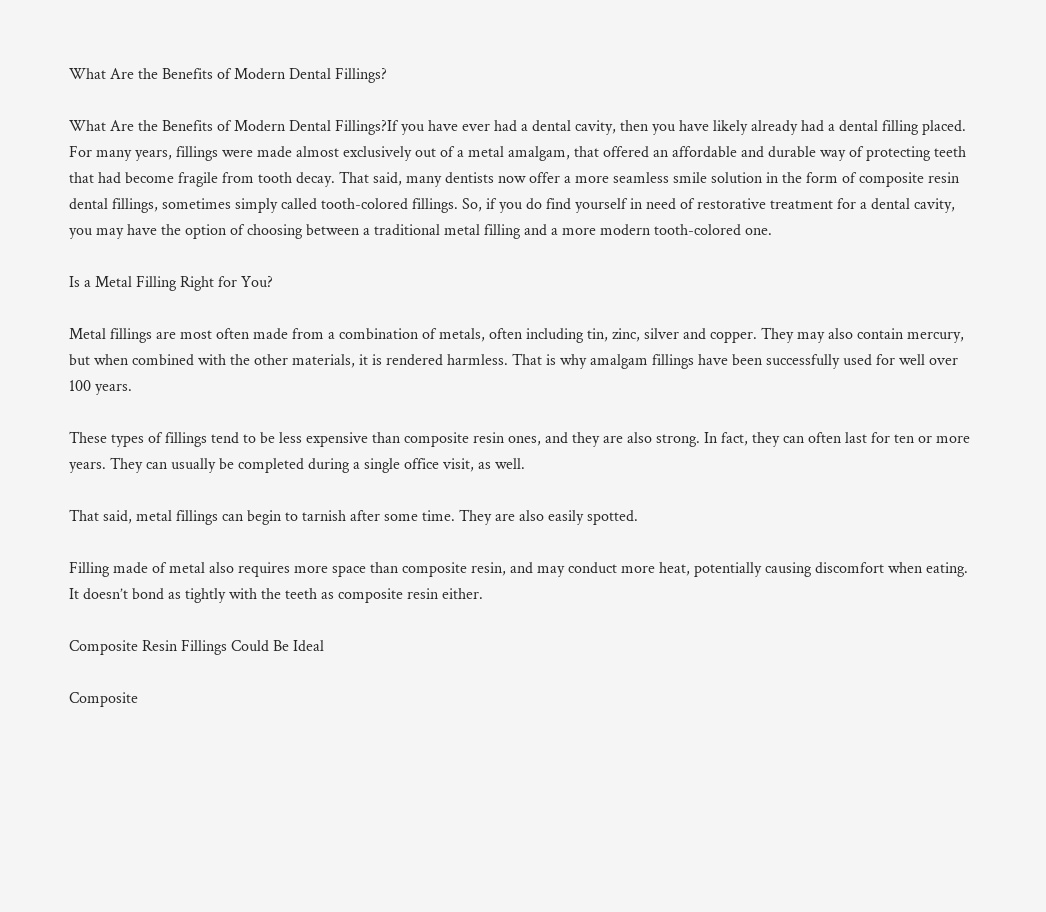What Are the Benefits of Modern Dental Fillings?

What Are the Benefits of Modern Dental Fillings?If you have ever had a dental cavity, then you have likely already had a dental filling placed. For many years, fillings were made almost exclusively out of a metal amalgam, that offered an affordable and durable way of protecting teeth that had become fragile from tooth decay. That said, many dentists now offer a more seamless smile solution in the form of composite resin dental fillings, sometimes simply called tooth-colored fillings. So, if you do find yourself in need of restorative treatment for a dental cavity, you may have the option of choosing between a traditional metal filling and a more modern tooth-colored one.

Is a Metal Filling Right for You?

Metal fillings are most often made from a combination of metals, often including tin, zinc, silver and copper. They may also contain mercury, but when combined with the other materials, it is rendered harmless. That is why amalgam fillings have been successfully used for well over 100 years.

These types of fillings tend to be less expensive than composite resin ones, and they are also strong. In fact, they can often last for ten or more years. They can usually be completed during a single office visit, as well.

That said, metal fillings can begin to tarnish after some time. They are also easily spotted.

Filling made of metal also requires more space than composite resin, and may conduct more heat, potentially causing discomfort when eating. It doesn’t bond as tightly with the teeth as composite resin either.

Composite Resin Fillings Could Be Ideal

Composite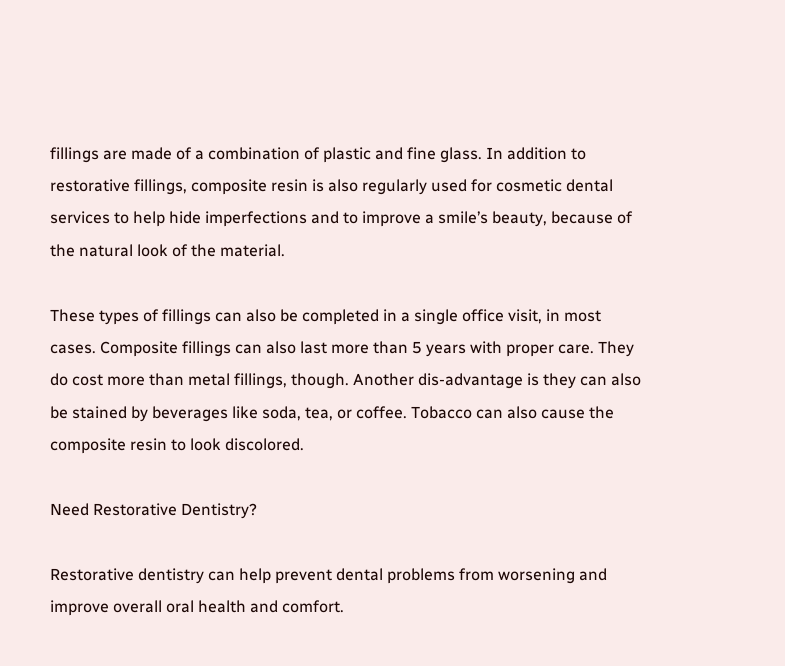fillings are made of a combination of plastic and fine glass. In addition to restorative fillings, composite resin is also regularly used for cosmetic dental services to help hide imperfections and to improve a smile’s beauty, because of the natural look of the material.

These types of fillings can also be completed in a single office visit, in most cases. Composite fillings can also last more than 5 years with proper care. They do cost more than metal fillings, though. Another dis-advantage is they can also be stained by beverages like soda, tea, or coffee. Tobacco can also cause the composite resin to look discolored.

Need Restorative Dentistry?

Restorative dentistry can help prevent dental problems from worsening and improve overall oral health and comfort.